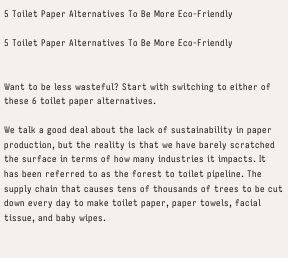5 Toilet Paper Alternatives To Be More Eco-Friendly

5 Toilet Paper Alternatives To Be More Eco-Friendly


Want to be less wasteful? Start with switching to either of these 6 toilet paper alternatives.

We talk a good deal about the lack of sustainability in paper production, but the reality is that we have barely scratched the surface in terms of how many industries it impacts. It has been referred to as the forest to toilet pipeline. The supply chain that causes tens of thousands of trees to be cut down every day to make toilet paper, paper towels, facial tissue, and baby wipes.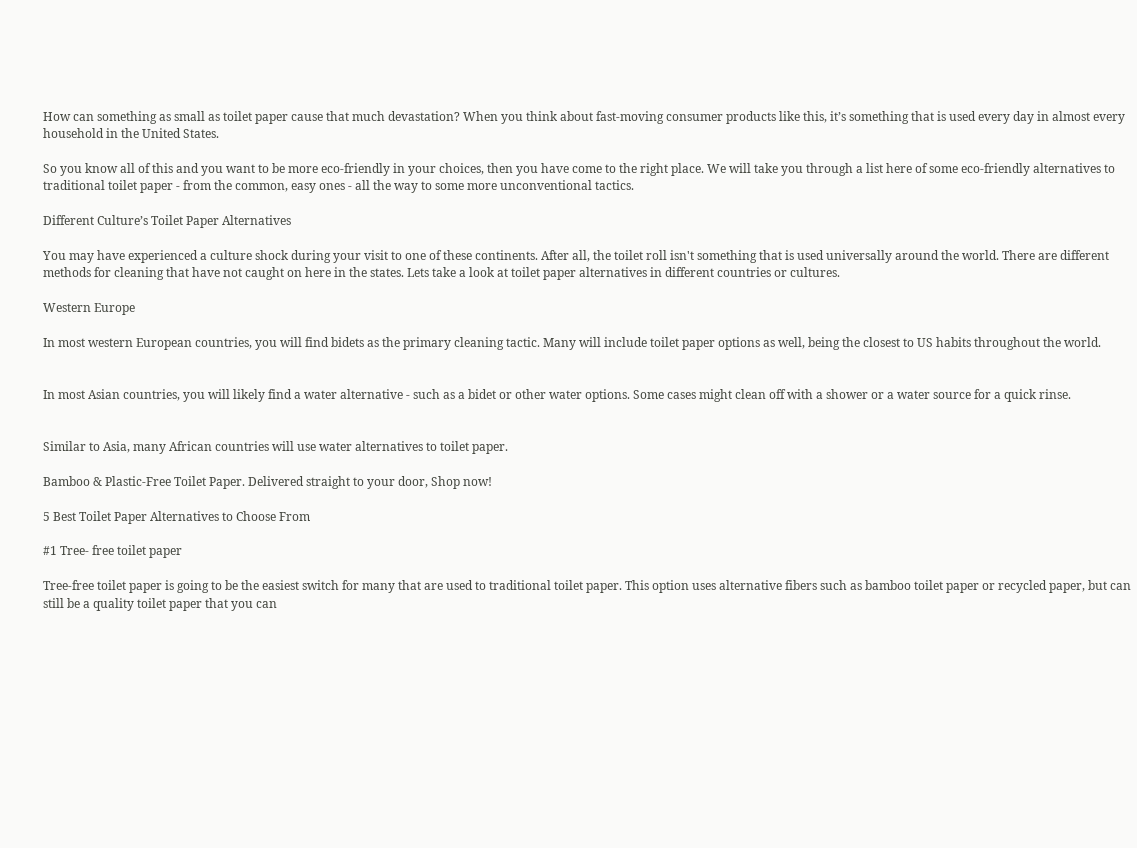How can something as small as toilet paper cause that much devastation? When you think about fast-moving consumer products like this, it’s something that is used every day in almost every household in the United States.

So you know all of this and you want to be more eco-friendly in your choices, then you have come to the right place. We will take you through a list here of some eco-friendly alternatives to traditional toilet paper - from the common, easy ones - all the way to some more unconventional tactics.

Different Culture’s Toilet Paper Alternatives

You may have experienced a culture shock during your visit to one of these continents. After all, the toilet roll isn't something that is used universally around the world. There are different methods for cleaning that have not caught on here in the states. Lets take a look at toilet paper alternatives in different countries or cultures.

Western Europe

In most western European countries, you will find bidets as the primary cleaning tactic. Many will include toilet paper options as well, being the closest to US habits throughout the world.


In most Asian countries, you will likely find a water alternative - such as a bidet or other water options. Some cases might clean off with a shower or a water source for a quick rinse.


Similar to Asia, many African countries will use water alternatives to toilet paper.

Bamboo & Plastic-Free Toilet Paper. Delivered straight to your door, Shop now!

5 Best Toilet Paper Alternatives to Choose From

#1 Tree- free toilet paper

Tree-free toilet paper is going to be the easiest switch for many that are used to traditional toilet paper. This option uses alternative fibers such as bamboo toilet paper or recycled paper, but can still be a quality toilet paper that you can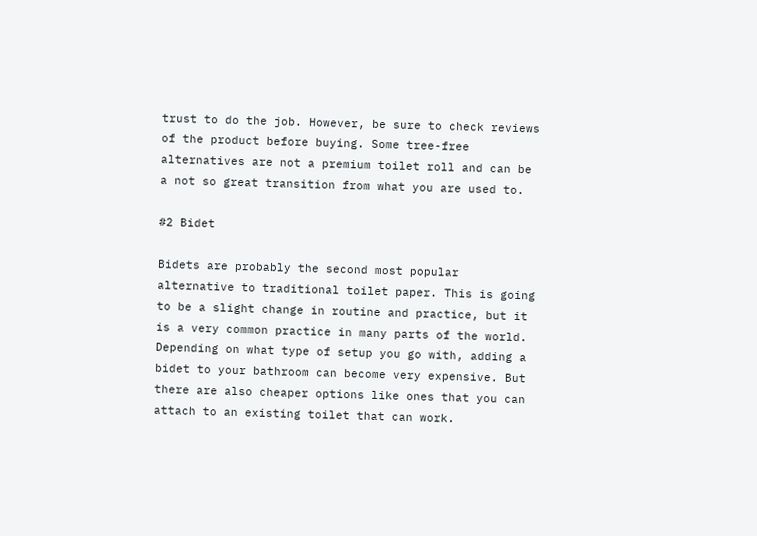trust to do the job. However, be sure to check reviews of the product before buying. Some tree-free alternatives are not a premium toilet roll and can be a not so great transition from what you are used to.

#2 Bidet

Bidets are probably the second most popular alternative to traditional toilet paper. This is going to be a slight change in routine and practice, but it is a very common practice in many parts of the world. Depending on what type of setup you go with, adding a bidet to your bathroom can become very expensive. But there are also cheaper options like ones that you can attach to an existing toilet that can work.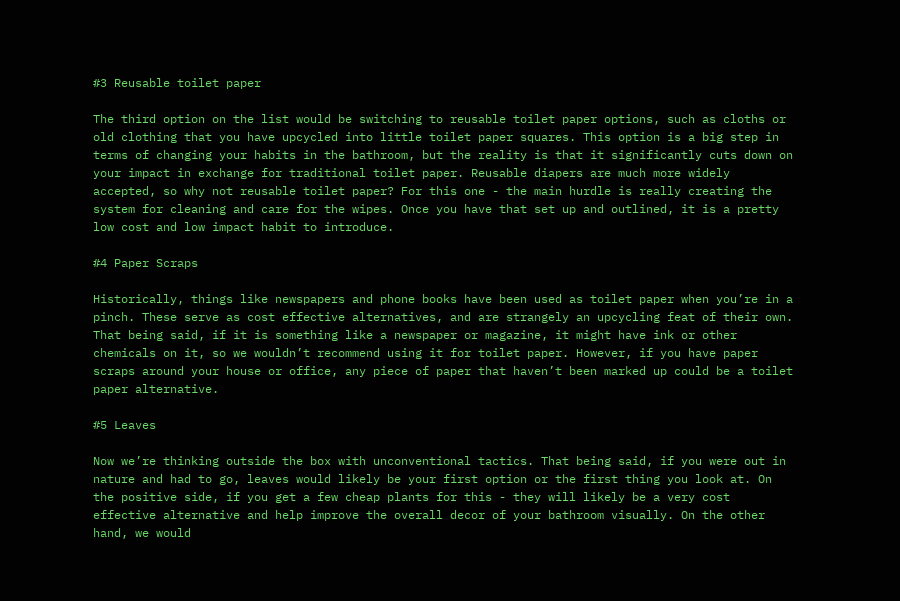#3 Reusable toilet paper

The third option on the list would be switching to reusable toilet paper options, such as cloths or old clothing that you have upcycled into little toilet paper squares. This option is a big step in terms of changing your habits in the bathroom, but the reality is that it significantly cuts down on your impact in exchange for traditional toilet paper. Reusable diapers are much more widely accepted, so why not reusable toilet paper? For this one - the main hurdle is really creating the system for cleaning and care for the wipes. Once you have that set up and outlined, it is a pretty low cost and low impact habit to introduce.

#4 Paper Scraps

Historically, things like newspapers and phone books have been used as toilet paper when you’re in a pinch. These serve as cost effective alternatives, and are strangely an upcycling feat of their own. That being said, if it is something like a newspaper or magazine, it might have ink or other chemicals on it, so we wouldn’t recommend using it for toilet paper. However, if you have paper scraps around your house or office, any piece of paper that haven’t been marked up could be a toilet paper alternative.

#5 Leaves

Now we’re thinking outside the box with unconventional tactics. That being said, if you were out in nature and had to go, leaves would likely be your first option or the first thing you look at. On the positive side, if you get a few cheap plants for this - they will likely be a very cost effective alternative and help improve the overall decor of your bathroom visually. On the other hand, we would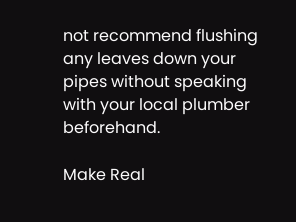not recommend flushing any leaves down your pipes without speaking with your local plumber beforehand.

Make Real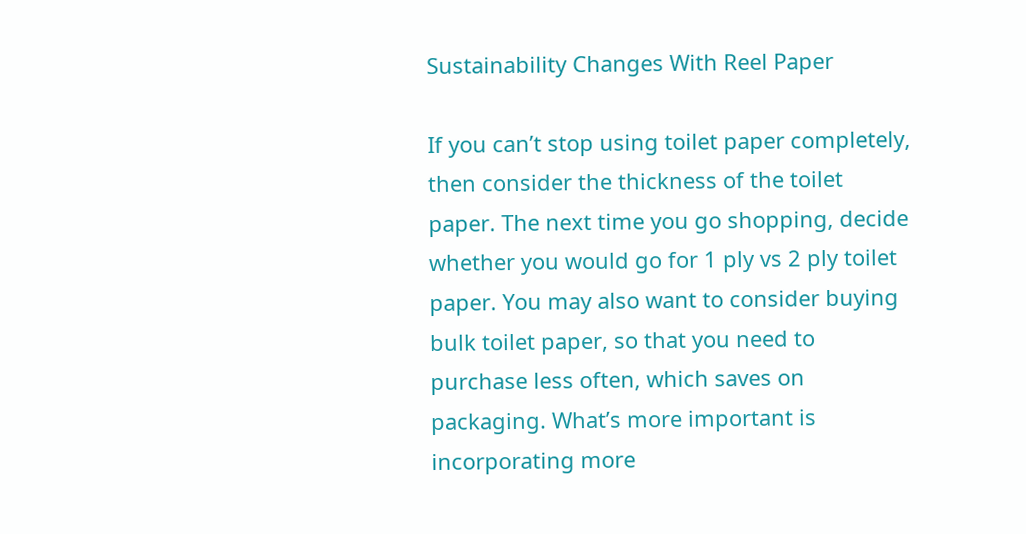Sustainability Changes With Reel Paper

If you can’t stop using toilet paper completely, then consider the thickness of the toilet paper. The next time you go shopping, decide whether you would go for 1 ply vs 2 ply toilet paper. You may also want to consider buying bulk toilet paper, so that you need to purchase less often, which saves on packaging. What’s more important is incorporating more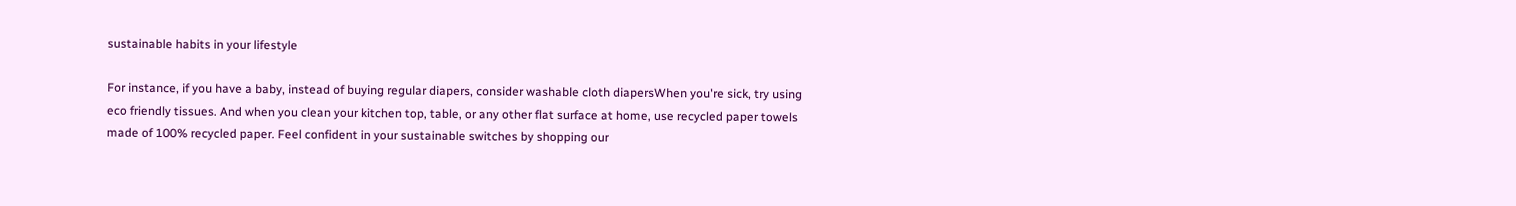sustainable habits in your lifestyle

For instance, if you have a baby, instead of buying regular diapers, consider washable cloth diapersWhen you're sick, try using eco friendly tissues. And when you clean your kitchen top, table, or any other flat surface at home, use recycled paper towels made of 100% recycled paper. Feel confident in your sustainable switches by shopping our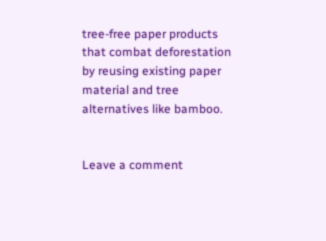tree-free paper products that combat deforestation by reusing existing paper material and tree alternatives like bamboo.


Leave a comment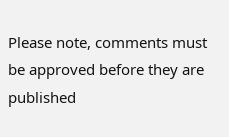Please note, comments must be approved before they are published